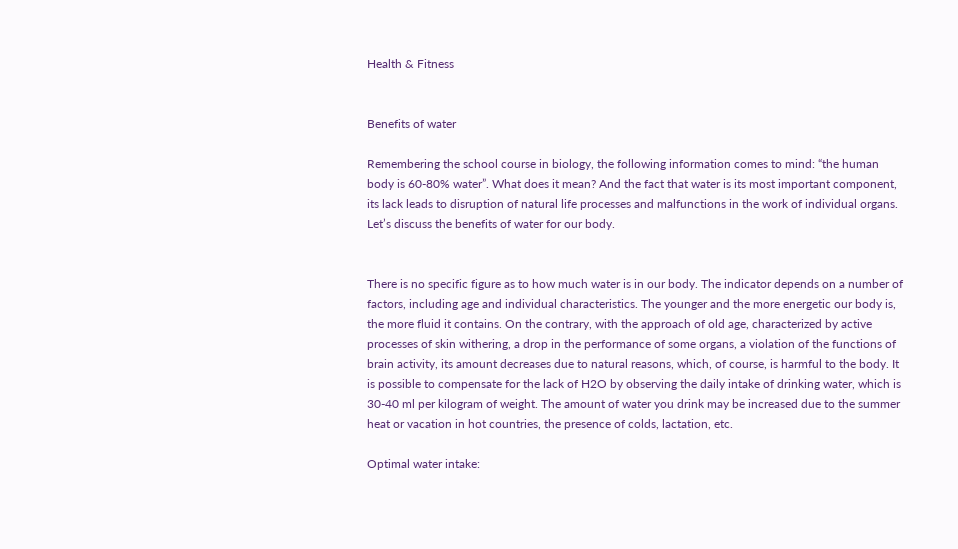Health & Fitness


Benefits of water

Remembering the school course in biology, the following information comes to mind: “the human body is 60-80% water”. What does it mean? And the fact that water is its most important component, its lack leads to disruption of natural life processes and malfunctions in the work of individual organs. Let’s discuss the benefits of water for our body.


There is no specific figure as to how much water is in our body. The indicator depends on a number of factors, including age and individual characteristics. The younger and the more energetic our body is, the more fluid it contains. On the contrary, with the approach of old age, characterized by active processes of skin withering, a drop in the performance of some organs, a violation of the functions of brain activity, its amount decreases due to natural reasons, which, of course, is harmful to the body. It is possible to compensate for the lack of H2O by observing the daily intake of drinking water, which is 30-40 ml per kilogram of weight. The amount of water you drink may be increased due to the summer heat or vacation in hot countries, the presence of colds, lactation, etc.

Optimal water intake: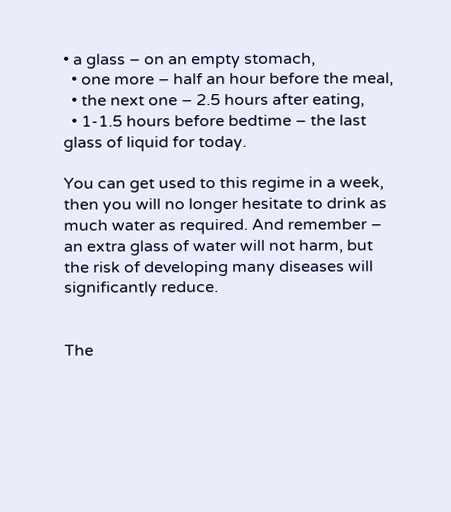• a glass – on an empty stomach,
  • one more – half an hour before the meal,
  • the next one – 2.5 hours after eating,
  • 1-1.5 hours before bedtime – the last glass of liquid for today.

You can get used to this regime in a week, then you will no longer hesitate to drink as much water as required. And remember – an extra glass of water will not harm, but the risk of developing many diseases will significantly reduce.


The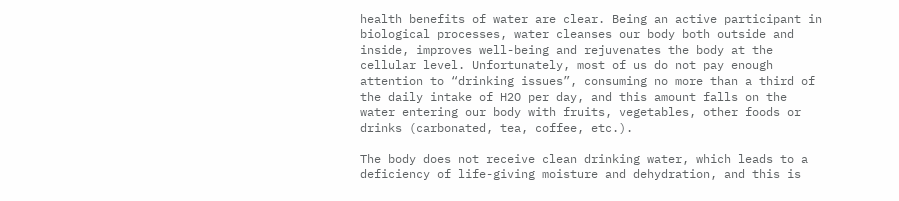health benefits of water are clear. Being an active participant in biological processes, water cleanses our body both outside and inside, improves well-being and rejuvenates the body at the cellular level. Unfortunately, most of us do not pay enough attention to “drinking issues”, consuming no more than a third of the daily intake of H2O per day, and this amount falls on the water entering our body with fruits, vegetables, other foods or drinks (carbonated, tea, coffee, etc.).

The body does not receive clean drinking water, which leads to a deficiency of life-giving moisture and dehydration, and this is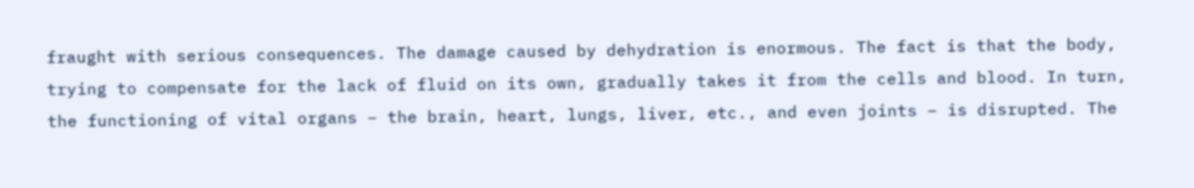fraught with serious consequences. The damage caused by dehydration is enormous. The fact is that the body, trying to compensate for the lack of fluid on its own, gradually takes it from the cells and blood. In turn, the functioning of vital organs – the brain, heart, lungs, liver, etc., and even joints – is disrupted. The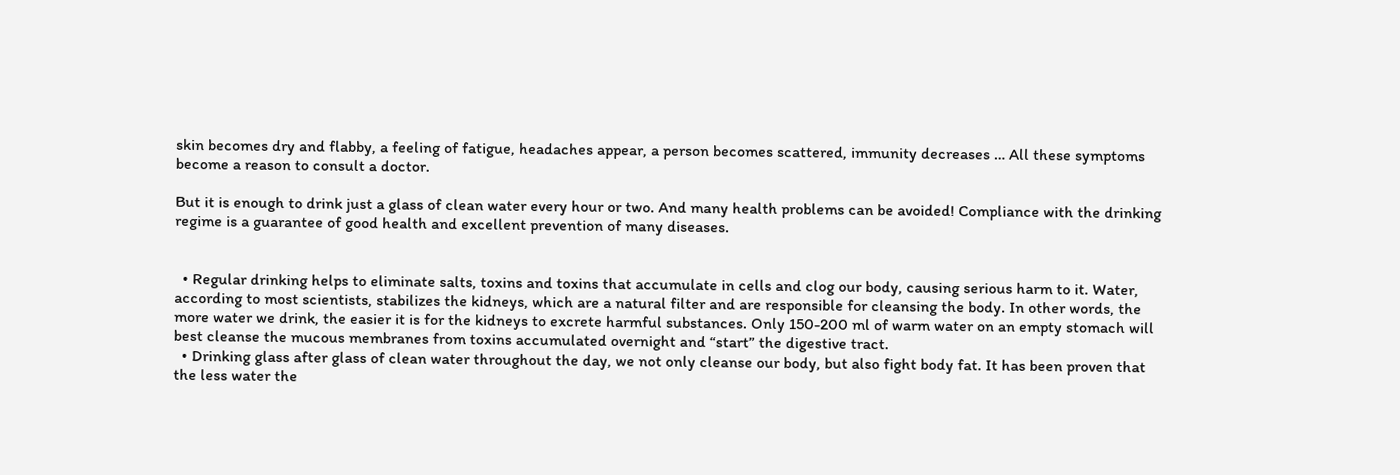skin becomes dry and flabby, a feeling of fatigue, headaches appear, a person becomes scattered, immunity decreases … All these symptoms become a reason to consult a doctor.

But it is enough to drink just a glass of clean water every hour or two. And many health problems can be avoided! Compliance with the drinking regime is a guarantee of good health and excellent prevention of many diseases.


  • Regular drinking helps to eliminate salts, toxins and toxins that accumulate in cells and clog our body, causing serious harm to it. Water, according to most scientists, stabilizes the kidneys, which are a natural filter and are responsible for cleansing the body. In other words, the more water we drink, the easier it is for the kidneys to excrete harmful substances. Only 150-200 ml of warm water on an empty stomach will best cleanse the mucous membranes from toxins accumulated overnight and “start” the digestive tract.
  • Drinking glass after glass of clean water throughout the day, we not only cleanse our body, but also fight body fat. It has been proven that the less water the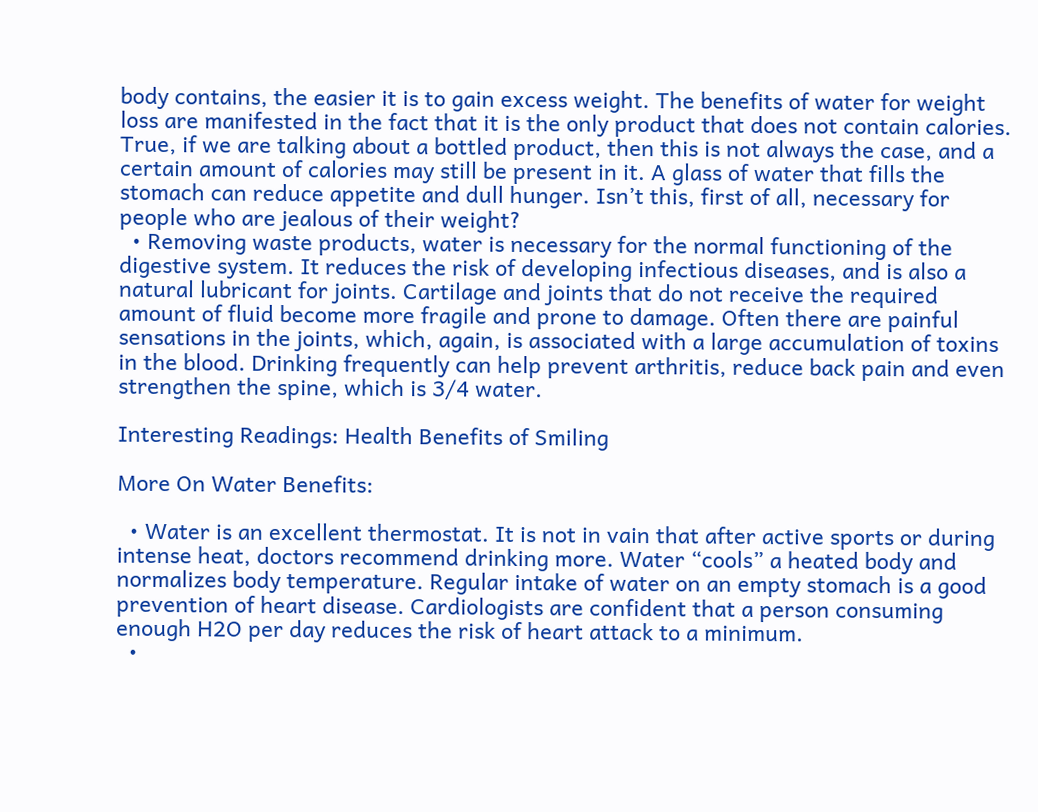body contains, the easier it is to gain excess weight. The benefits of water for weight loss are manifested in the fact that it is the only product that does not contain calories. True, if we are talking about a bottled product, then this is not always the case, and a certain amount of calories may still be present in it. A glass of water that fills the stomach can reduce appetite and dull hunger. Isn’t this, first of all, necessary for people who are jealous of their weight?
  • Removing waste products, water is necessary for the normal functioning of the digestive system. It reduces the risk of developing infectious diseases, and is also a natural lubricant for joints. Cartilage and joints that do not receive the required amount of fluid become more fragile and prone to damage. Often there are painful sensations in the joints, which, again, is associated with a large accumulation of toxins in the blood. Drinking frequently can help prevent arthritis, reduce back pain and even strengthen the spine, which is 3/4 water.

Interesting Readings: Health Benefits of Smiling

More On Water Benefits:

  • Water is an excellent thermostat. It is not in vain that after active sports or during intense heat, doctors recommend drinking more. Water “cools” a heated body and normalizes body temperature. Regular intake of water on an empty stomach is a good prevention of heart disease. Cardiologists are confident that a person consuming enough H2O per day reduces the risk of heart attack to a minimum.
  •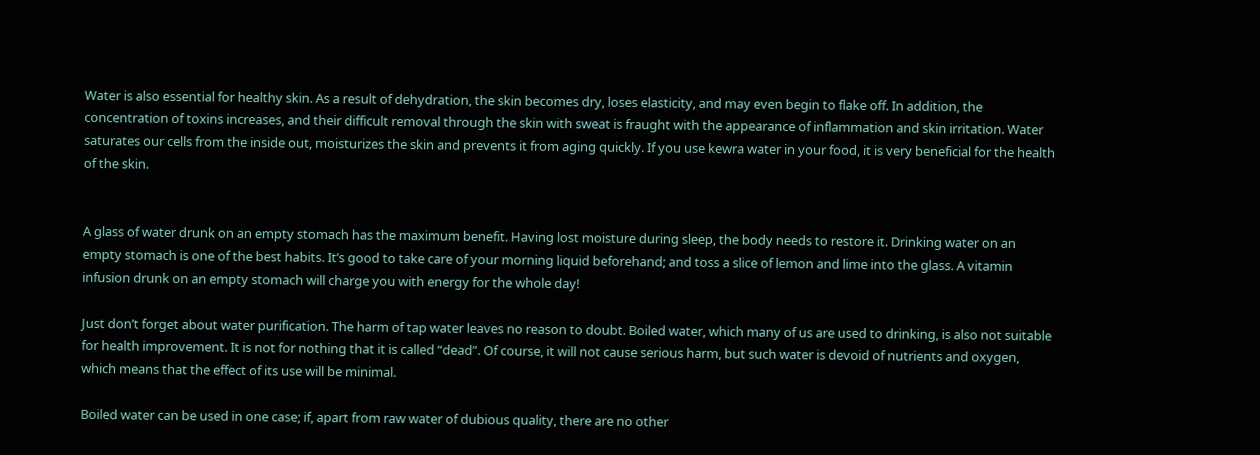Water is also essential for healthy skin. As a result of dehydration, the skin becomes dry, loses elasticity, and may even begin to flake off. In addition, the concentration of toxins increases, and their difficult removal through the skin with sweat is fraught with the appearance of inflammation and skin irritation. Water saturates our cells from the inside out, moisturizes the skin and prevents it from aging quickly. If you use kewra water in your food, it is very beneficial for the health of the skin.


A glass of water drunk on an empty stomach has the maximum benefit. Having lost moisture during sleep, the body needs to restore it. Drinking water on an empty stomach is one of the best habits. It’s good to take care of your morning liquid beforehand; and toss a slice of lemon and lime into the glass. A vitamin infusion drunk on an empty stomach will charge you with energy for the whole day!

Just don’t forget about water purification. The harm of tap water leaves no reason to doubt. Boiled water, which many of us are used to drinking, is also not suitable for health improvement. It is not for nothing that it is called “dead”. Of course, it will not cause serious harm, but such water is devoid of nutrients and oxygen, which means that the effect of its use will be minimal.

Boiled water can be used in one case; if, apart from raw water of dubious quality, there are no other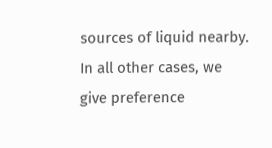sources of liquid nearby. In all other cases, we give preference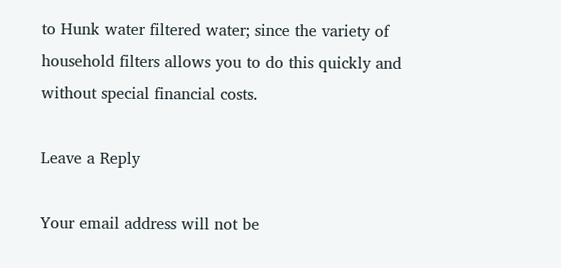to Hunk water filtered water; since the variety of household filters allows you to do this quickly and without special financial costs.

Leave a Reply

Your email address will not be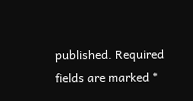published. Required fields are marked *